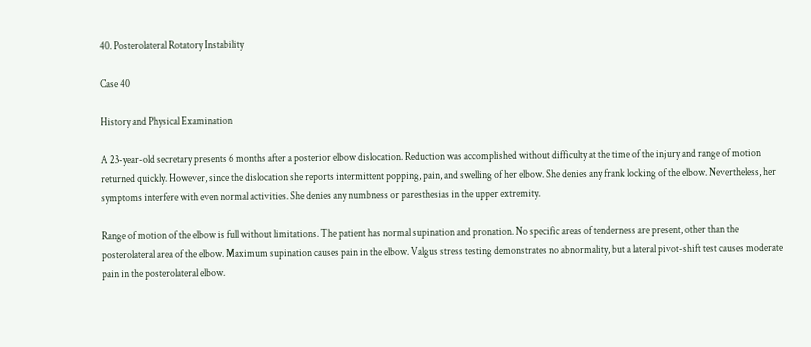40. Posterolateral Rotatory Instability

Case 40

History and Physical Examination

A 23-year-old secretary presents 6 months after a posterior elbow dislocation. Reduction was accomplished without difficulty at the time of the injury and range of motion returned quickly. However, since the dislocation she reports intermittent popping, pain, and swelling of her elbow. She denies any frank locking of the elbow. Nevertheless, her symptoms interfere with even normal activities. She denies any numbness or paresthesias in the upper extremity.

Range of motion of the elbow is full without limitations. The patient has normal supination and pronation. No specific areas of tenderness are present, other than the posterolateral area of the elbow. Maximum supination causes pain in the elbow. Valgus stress testing demonstrates no abnormality, but a lateral pivot-shift test causes moderate pain in the posterolateral elbow.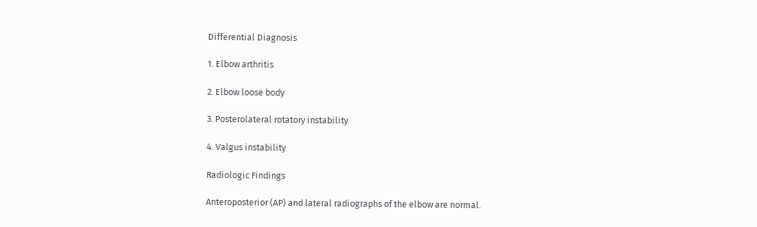Differential Diagnosis

1. Elbow arthritis

2. Elbow loose body

3. Posterolateral rotatory instability

4. Valgus instability

Radiologic Findings

Anteroposterior (AP) and lateral radiographs of the elbow are normal.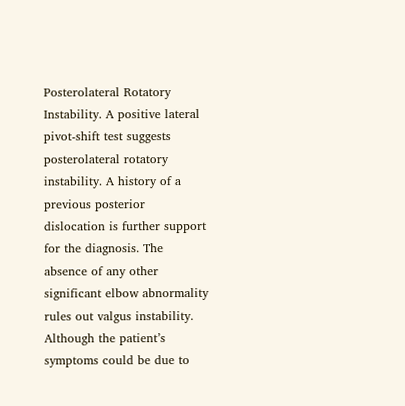Posterolateral Rotatory Instability. A positive lateral pivot-shift test suggests posterolateral rotatory instability. A history of a previous posterior dislocation is further support for the diagnosis. The absence of any other significant elbow abnormality rules out valgus instability. Although the patient’s symptoms could be due to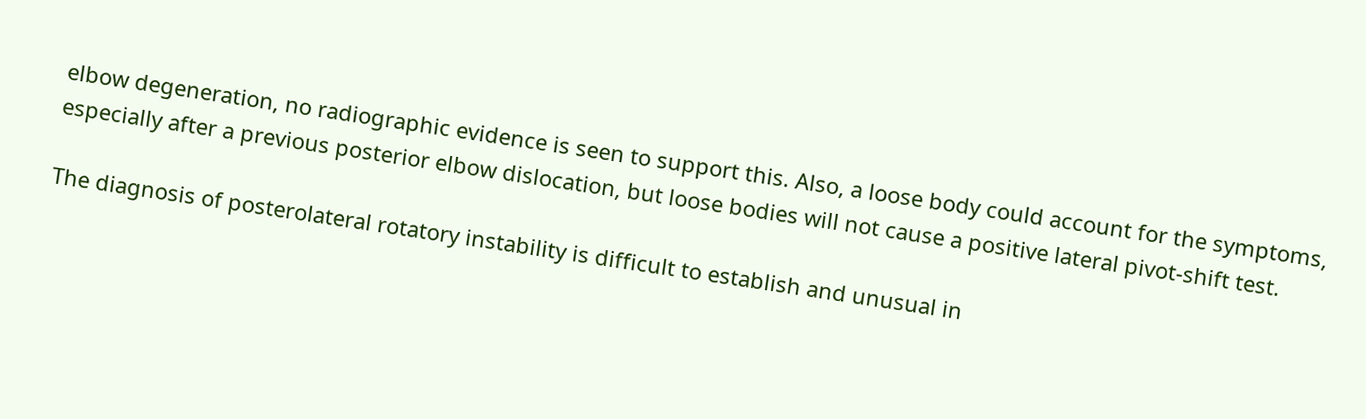elbow degeneration, no radiographic evidence is seen to support this. Also, a loose body could account for the symptoms, especially after a previous posterior elbow dislocation, but loose bodies will not cause a positive lateral pivot-shift test.

The diagnosis of posterolateral rotatory instability is difficult to establish and unusual in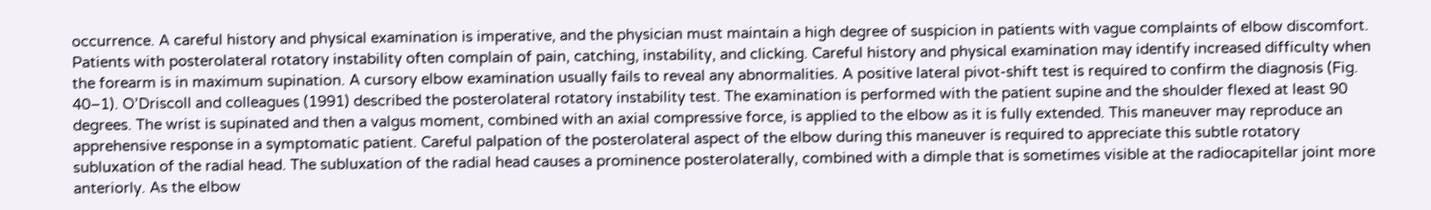occurrence. A careful history and physical examination is imperative, and the physician must maintain a high degree of suspicion in patients with vague complaints of elbow discomfort. Patients with posterolateral rotatory instability often complain of pain, catching, instability, and clicking. Careful history and physical examination may identify increased difficulty when the forearm is in maximum supination. A cursory elbow examination usually fails to reveal any abnormalities. A positive lateral pivot-shift test is required to confirm the diagnosis (Fig. 40–1). O’Driscoll and colleagues (1991) described the posterolateral rotatory instability test. The examination is performed with the patient supine and the shoulder flexed at least 90 degrees. The wrist is supinated and then a valgus moment, combined with an axial compressive force, is applied to the elbow as it is fully extended. This maneuver may reproduce an apprehensive response in a symptomatic patient. Careful palpation of the posterolateral aspect of the elbow during this maneuver is required to appreciate this subtle rotatory subluxation of the radial head. The subluxation of the radial head causes a prominence posterolaterally, combined with a dimple that is sometimes visible at the radiocapitellar joint more anteriorly. As the elbow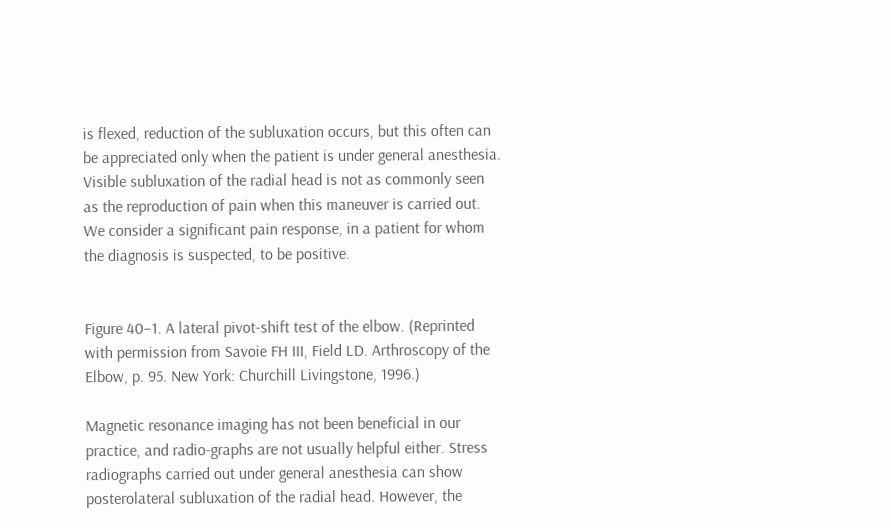is flexed, reduction of the subluxation occurs, but this often can be appreciated only when the patient is under general anesthesia. Visible subluxation of the radial head is not as commonly seen as the reproduction of pain when this maneuver is carried out. We consider a significant pain response, in a patient for whom the diagnosis is suspected, to be positive.


Figure 40–1. A lateral pivot-shift test of the elbow. (Reprinted with permission from Savoie FH III, Field LD. Arthroscopy of the Elbow, p. 95. New York: Churchill Livingstone, 1996.)

Magnetic resonance imaging has not been beneficial in our practice, and radio-graphs are not usually helpful either. Stress radiographs carried out under general anesthesia can show posterolateral subluxation of the radial head. However, the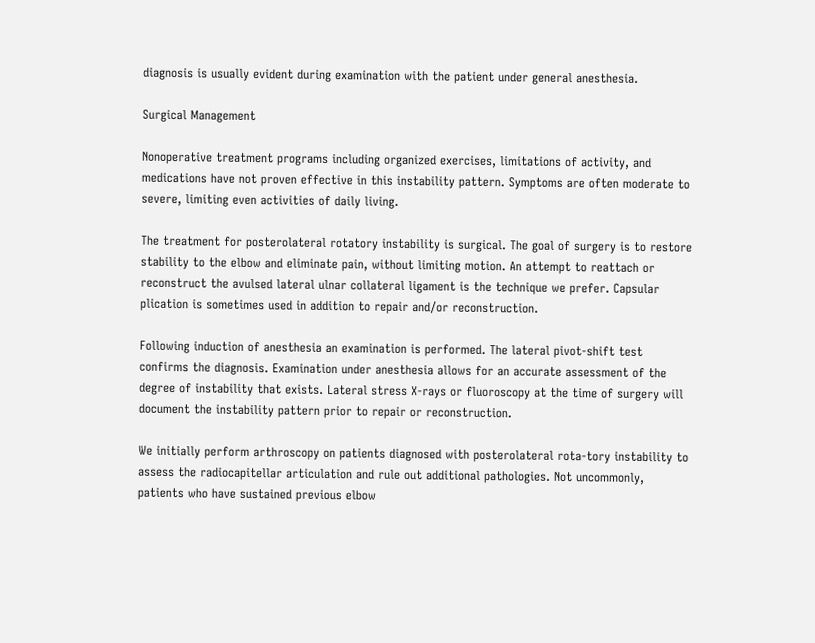diagnosis is usually evident during examination with the patient under general anesthesia.

Surgical Management

Nonoperative treatment programs including organized exercises, limitations of activity, and medications have not proven effective in this instability pattern. Symptoms are often moderate to severe, limiting even activities of daily living.

The treatment for posterolateral rotatory instability is surgical. The goal of surgery is to restore stability to the elbow and eliminate pain, without limiting motion. An attempt to reattach or reconstruct the avulsed lateral ulnar collateral ligament is the technique we prefer. Capsular plication is sometimes used in addition to repair and/or reconstruction.

Following induction of anesthesia an examination is performed. The lateral pivot-shift test confirms the diagnosis. Examination under anesthesia allows for an accurate assessment of the degree of instability that exists. Lateral stress X-rays or fluoroscopy at the time of surgery will document the instability pattern prior to repair or reconstruction.

We initially perform arthroscopy on patients diagnosed with posterolateral rota-tory instability to assess the radiocapitellar articulation and rule out additional pathologies. Not uncommonly, patients who have sustained previous elbow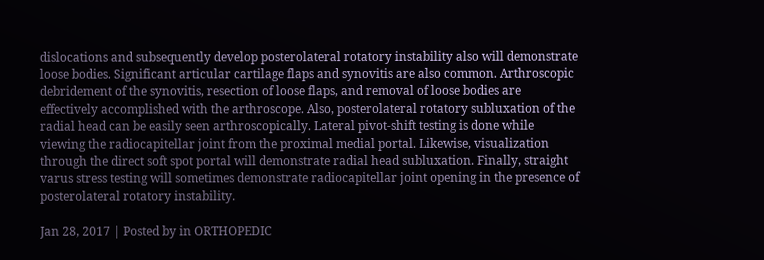dislocations and subsequently develop posterolateral rotatory instability also will demonstrate loose bodies. Significant articular cartilage flaps and synovitis are also common. Arthroscopic debridement of the synovitis, resection of loose flaps, and removal of loose bodies are effectively accomplished with the arthroscope. Also, posterolateral rotatory subluxation of the radial head can be easily seen arthroscopically. Lateral pivot-shift testing is done while viewing the radiocapitellar joint from the proximal medial portal. Likewise, visualization through the direct soft spot portal will demonstrate radial head subluxation. Finally, straight varus stress testing will sometimes demonstrate radiocapitellar joint opening in the presence of posterolateral rotatory instability.

Jan 28, 2017 | Posted by in ORTHOPEDIC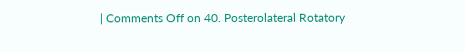| Comments Off on 40. Posterolateral Rotatory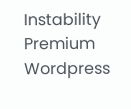Instability
Premium Wordpress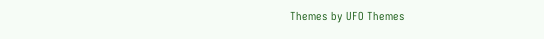Themes by UFO Themes